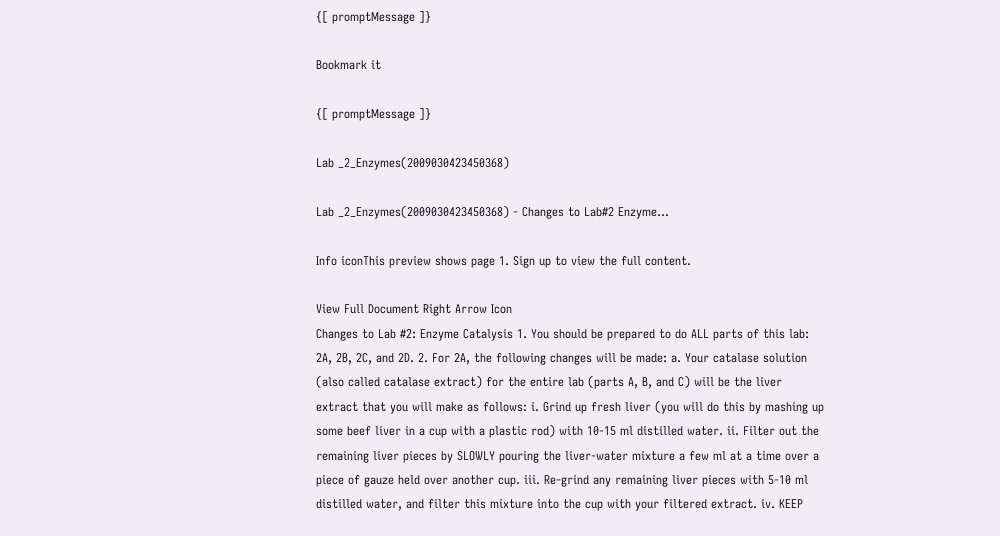{[ promptMessage ]}

Bookmark it

{[ promptMessage ]}

Lab _2_Enzymes(2009030423450368)

Lab _2_Enzymes(2009030423450368) - Changes to Lab#2 Enzyme...

Info iconThis preview shows page 1. Sign up to view the full content.

View Full Document Right Arrow Icon
Changes to Lab #2: Enzyme Catalysis 1. You should be prepared to do ALL parts of this lab: 2A, 2B, 2C, and 2D. 2. For 2A, the following changes will be made: a. Your catalase solution (also called catalase extract) for the entire lab (parts A, B, and C) will be the liver extract that you will make as follows: i. Grind up fresh liver (you will do this by mashing up some beef liver in a cup with a plastic rod) with 10-15 ml distilled water. ii. Filter out the remaining liver pieces by SLOWLY pouring the liver-water mixture a few ml at a time over a piece of gauze held over another cup. iii. Re-grind any remaining liver pieces with 5-10 ml distilled water, and filter this mixture into the cup with your filtered extract. iv. KEEP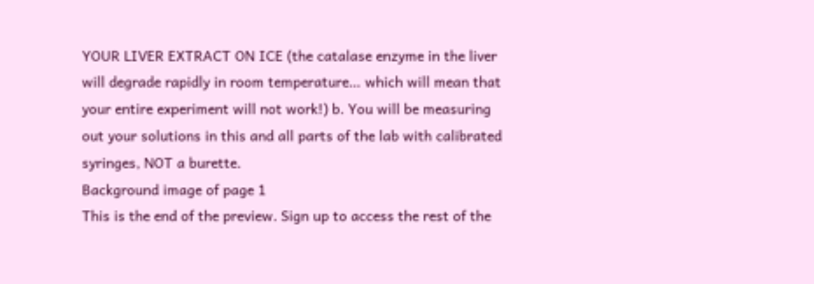YOUR LIVER EXTRACT ON ICE (the catalase enzyme in the liver will degrade rapidly in room temperature… which will mean that your entire experiment will not work!) b. You will be measuring out your solutions in this and all parts of the lab with calibrated syringes, NOT a burette.
Background image of page 1
This is the end of the preview. Sign up to access the rest of the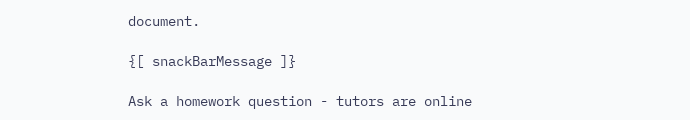document.

{[ snackBarMessage ]}

Ask a homework question - tutors are online